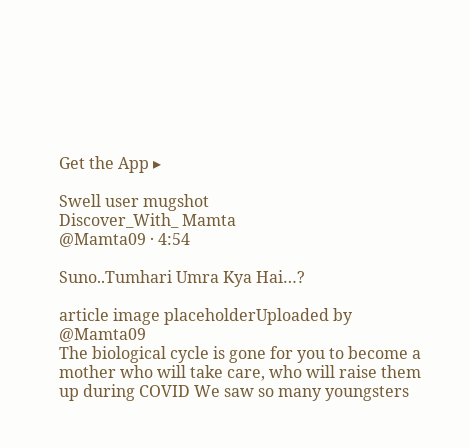Get the App ▸

Swell user mugshot
Discover_With_ Mamta
@Mamta09 · 4:54

Suno..Tumhari Umra Kya Hai…?

article image placeholderUploaded by @Mamta09
The biological cycle is gone for you to become a mother who will take care, who will raise them up during COVID We saw so many youngsters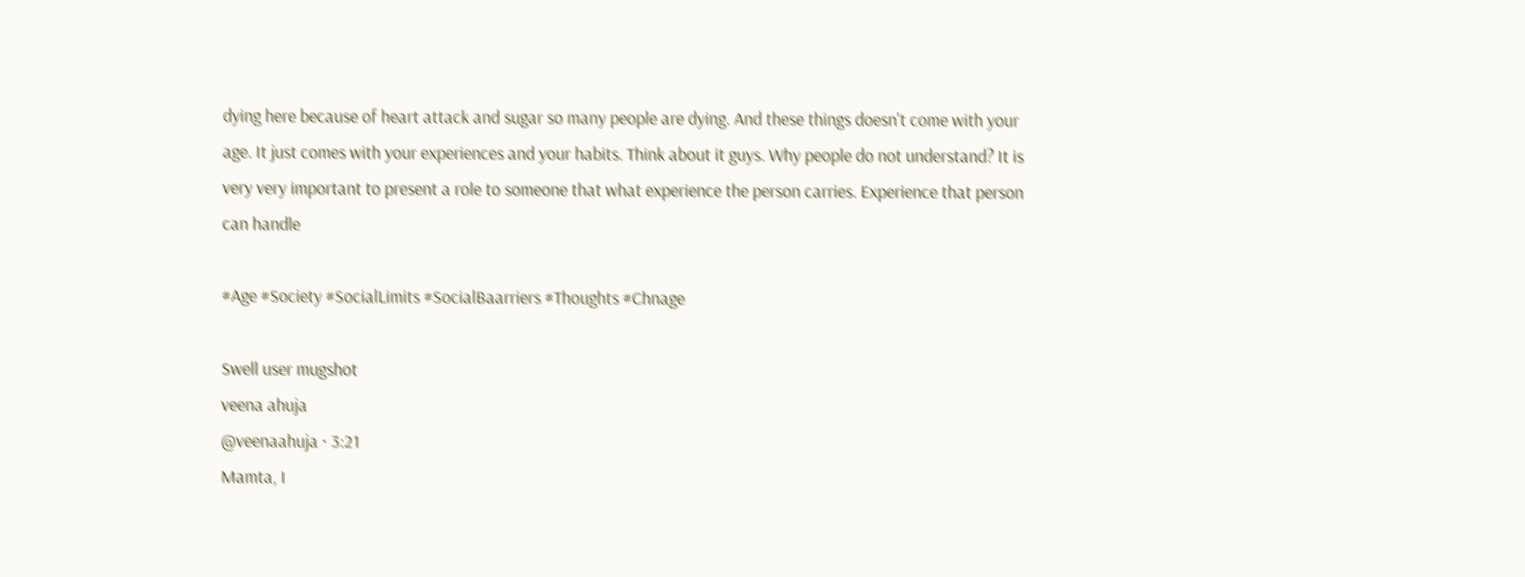dying here because of heart attack and sugar so many people are dying. And these things doesn't come with your age. It just comes with your experiences and your habits. Think about it guys. Why people do not understand? It is very very important to present a role to someone that what experience the person carries. Experience that person can handle

#Age #Society #SocialLimits #SocialBaarriers #Thoughts #Chnage

Swell user mugshot
veena ahuja
@veenaahuja · 3:21
Mamta, I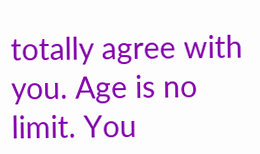totally agree with you. Age is no limit. You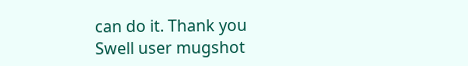can do it. Thank you
Swell user mugshot